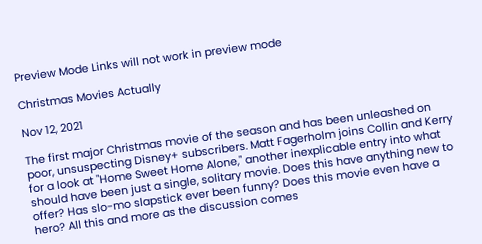Preview Mode Links will not work in preview mode

Christmas Movies Actually

Nov 12, 2021

The first major Christmas movie of the season and has been unleashed on poor, unsuspecting Disney+ subscribers. Matt Fagerholm joins Collin and Kerry for a look at "Home Sweet Home Alone," another inexplicable entry into what should have been just a single, solitary movie. Does this have anything new to offer? Has slo-mo slapstick ever been funny? Does this movie even have a hero? All this and more as the discussion comes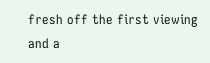fresh off the first viewing and a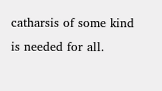catharsis of some kind is needed for all.